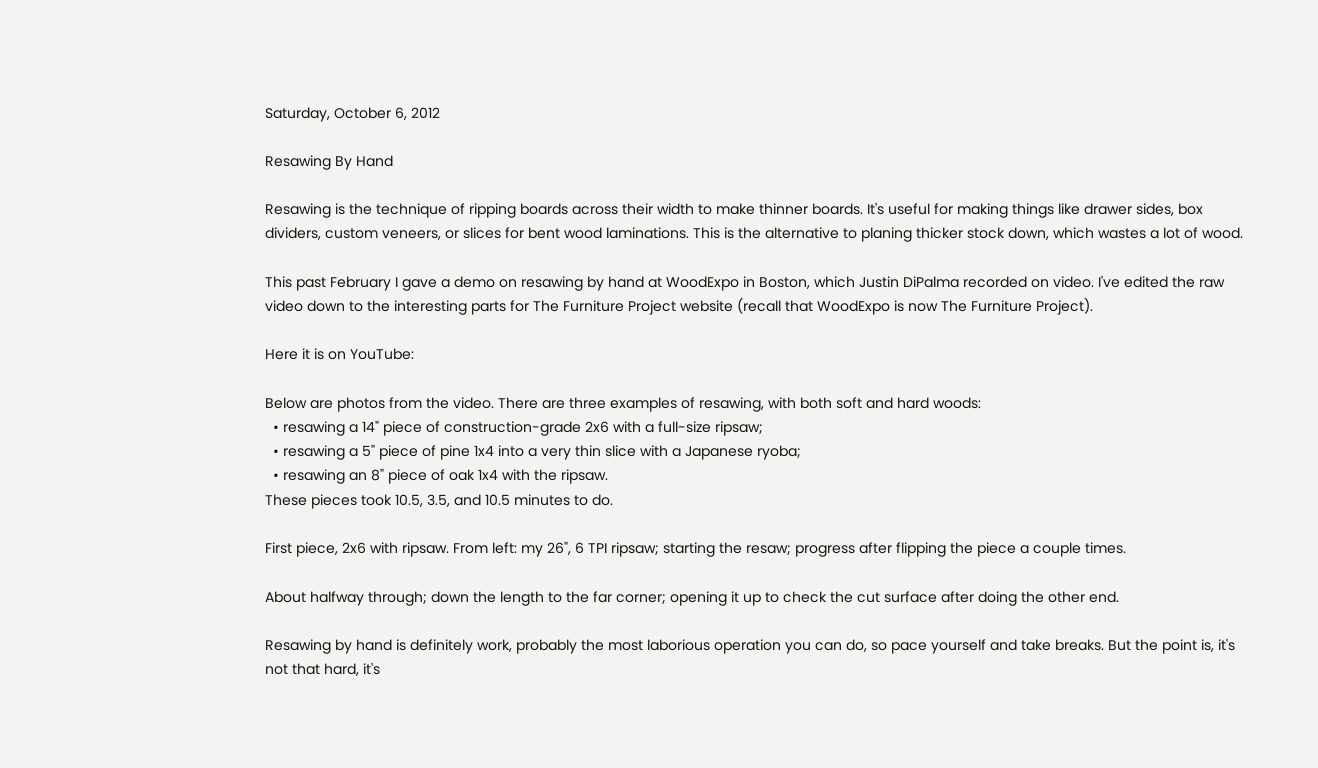Saturday, October 6, 2012

Resawing By Hand

Resawing is the technique of ripping boards across their width to make thinner boards. It's useful for making things like drawer sides, box dividers, custom veneers, or slices for bent wood laminations. This is the alternative to planing thicker stock down, which wastes a lot of wood.

This past February I gave a demo on resawing by hand at WoodExpo in Boston, which Justin DiPalma recorded on video. I've edited the raw video down to the interesting parts for The Furniture Project website (recall that WoodExpo is now The Furniture Project).

Here it is on YouTube:

Below are photos from the video. There are three examples of resawing, with both soft and hard woods:
  • resawing a 14" piece of construction-grade 2x6 with a full-size ripsaw;
  • resawing a 5" piece of pine 1x4 into a very thin slice with a Japanese ryoba;
  • resawing an 8" piece of oak 1x4 with the ripsaw.
These pieces took 10.5, 3.5, and 10.5 minutes to do.

First piece, 2x6 with ripsaw. From left: my 26", 6 TPI ripsaw; starting the resaw; progress after flipping the piece a couple times.

About halfway through; down the length to the far corner; opening it up to check the cut surface after doing the other end.

Resawing by hand is definitely work, probably the most laborious operation you can do, so pace yourself and take breaks. But the point is, it's not that hard, it's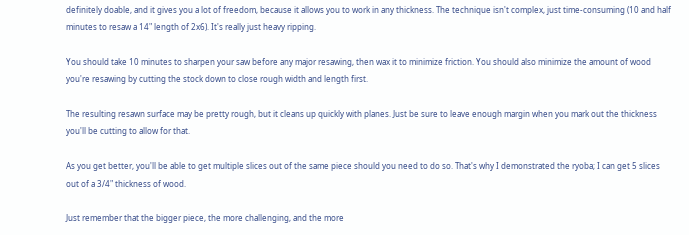definitely doable, and it gives you a lot of freedom, because it allows you to work in any thickness. The technique isn't complex, just time-consuming (10 and half minutes to resaw a 14" length of 2x6). It's really just heavy ripping.

You should take 10 minutes to sharpen your saw before any major resawing, then wax it to minimize friction. You should also minimize the amount of wood you're resawing by cutting the stock down to close rough width and length first.

The resulting resawn surface may be pretty rough, but it cleans up quickly with planes. Just be sure to leave enough margin when you mark out the thickness you'll be cutting to allow for that.

As you get better, you'll be able to get multiple slices out of the same piece should you need to do so. That's why I demonstrated the ryoba; I can get 5 slices out of a 3/4" thickness of wood.

Just remember that the bigger piece, the more challenging, and the more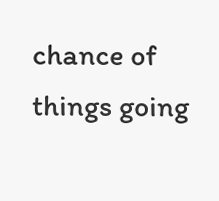chance of things going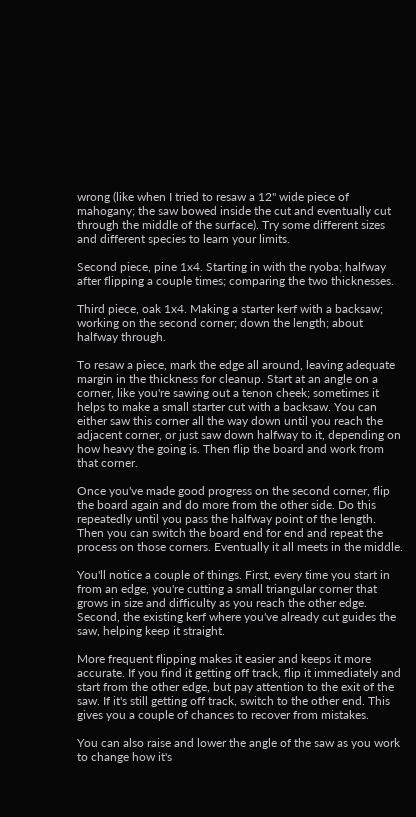wrong (like when I tried to resaw a 12" wide piece of mahogany; the saw bowed inside the cut and eventually cut through the middle of the surface). Try some different sizes and different species to learn your limits.

Second piece, pine 1x4. Starting in with the ryoba; halfway after flipping a couple times; comparing the two thicknesses.

Third piece, oak 1x4. Making a starter kerf with a backsaw; working on the second corner; down the length; about halfway through.

To resaw a piece, mark the edge all around, leaving adequate margin in the thickness for cleanup. Start at an angle on a corner, like you're sawing out a tenon cheek; sometimes it helps to make a small starter cut with a backsaw. You can either saw this corner all the way down until you reach the adjacent corner, or just saw down halfway to it, depending on how heavy the going is. Then flip the board and work from that corner.

Once you've made good progress on the second corner, flip the board again and do more from the other side. Do this repeatedly until you pass the halfway point of the length. Then you can switch the board end for end and repeat the process on those corners. Eventually it all meets in the middle.

You'll notice a couple of things. First, every time you start in from an edge, you're cutting a small triangular corner that grows in size and difficulty as you reach the other edge. Second, the existing kerf where you've already cut guides the saw, helping keep it straight.

More frequent flipping makes it easier and keeps it more accurate. If you find it getting off track, flip it immediately and start from the other edge, but pay attention to the exit of the saw. If it's still getting off track, switch to the other end. This gives you a couple of chances to recover from mistakes.

You can also raise and lower the angle of the saw as you work to change how it's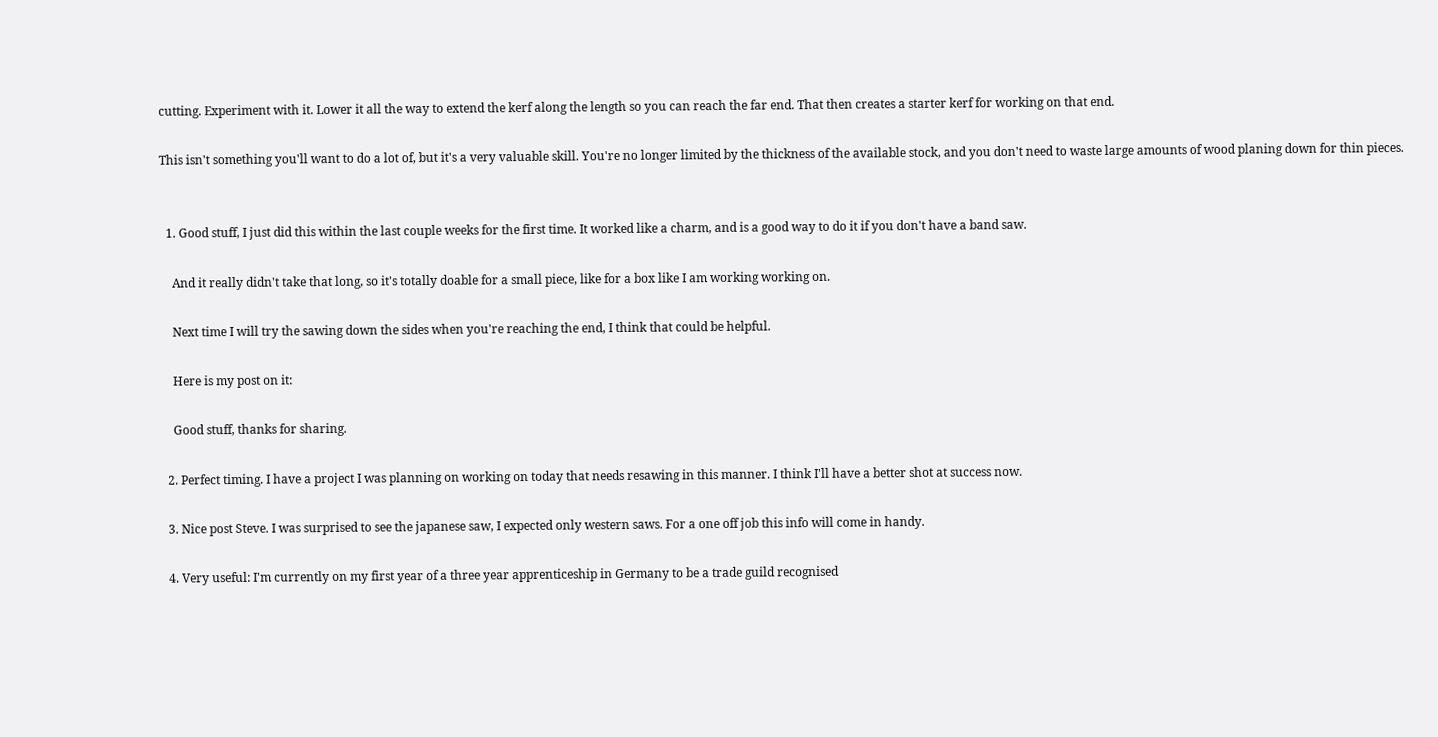cutting. Experiment with it. Lower it all the way to extend the kerf along the length so you can reach the far end. That then creates a starter kerf for working on that end.

This isn't something you'll want to do a lot of, but it's a very valuable skill. You're no longer limited by the thickness of the available stock, and you don't need to waste large amounts of wood planing down for thin pieces.


  1. Good stuff, I just did this within the last couple weeks for the first time. It worked like a charm, and is a good way to do it if you don't have a band saw.

    And it really didn't take that long, so it's totally doable for a small piece, like for a box like I am working working on.

    Next time I will try the sawing down the sides when you're reaching the end, I think that could be helpful.

    Here is my post on it:

    Good stuff, thanks for sharing.

  2. Perfect timing. I have a project I was planning on working on today that needs resawing in this manner. I think I'll have a better shot at success now.

  3. Nice post Steve. I was surprised to see the japanese saw, I expected only western saws. For a one off job this info will come in handy.

  4. Very useful: I'm currently on my first year of a three year apprenticeship in Germany to be a trade guild recognised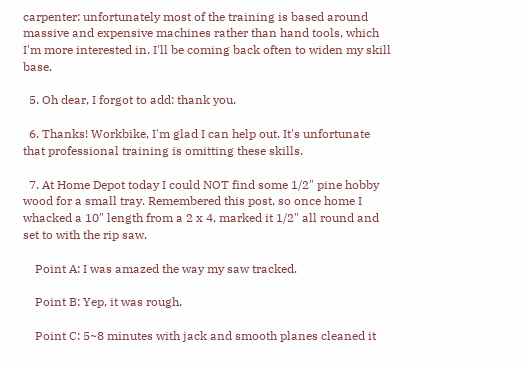carpenter: unfortunately most of the training is based around massive and expensive machines rather than hand tools, which I'm more interested in. I'll be coming back often to widen my skill base.

  5. Oh dear, I forgot to add: thank you.

  6. Thanks! Workbike, I'm glad I can help out. It's unfortunate that professional training is omitting these skills.

  7. At Home Depot today I could NOT find some 1/2" pine hobby wood for a small tray. Remembered this post, so once home I whacked a 10" length from a 2 x 4, marked it 1/2" all round and set to with the rip saw.

    Point A: I was amazed the way my saw tracked.

    Point B: Yep, it was rough.

    Point C: 5~8 minutes with jack and smooth planes cleaned it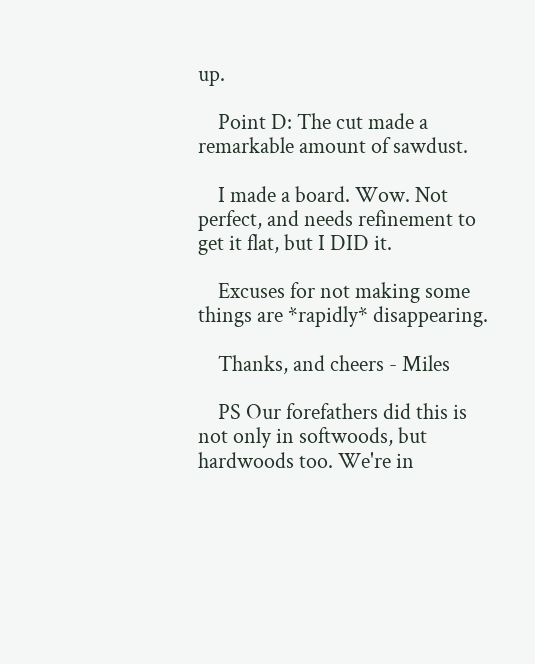up.

    Point D: The cut made a remarkable amount of sawdust.

    I made a board. Wow. Not perfect, and needs refinement to get it flat, but I DID it.

    Excuses for not making some things are *rapidly* disappearing.

    Thanks, and cheers - Miles

    PS Our forefathers did this is not only in softwoods, but hardwoods too. We're in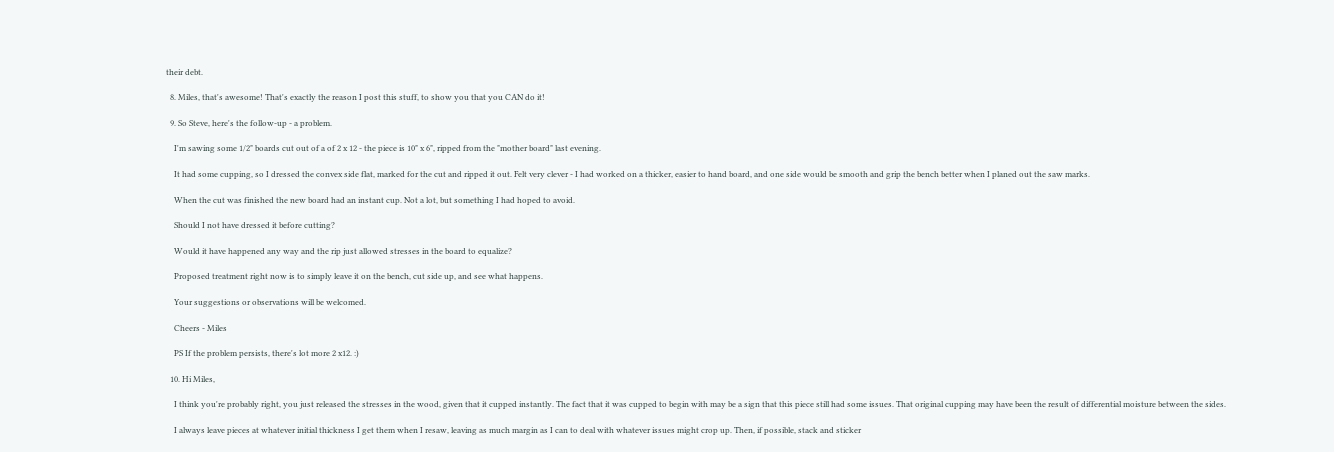their debt.

  8. Miles, that's awesome! That's exactly the reason I post this stuff, to show you that you CAN do it!

  9. So Steve, here's the follow-up - a problem.

    I'm sawing some 1/2" boards cut out of a of 2 x 12 - the piece is 10" x 6", ripped from the "mother board" last evening.

    It had some cupping, so I dressed the convex side flat, marked for the cut and ripped it out. Felt very clever - I had worked on a thicker, easier to hand board, and one side would be smooth and grip the bench better when I planed out the saw marks.

    When the cut was finished the new board had an instant cup. Not a lot, but something I had hoped to avoid.

    Should I not have dressed it before cutting?

    Would it have happened any way and the rip just allowed stresses in the board to equalize?

    Proposed treatment right now is to simply leave it on the bench, cut side up, and see what happens.

    Your suggestions or observations will be welcomed.

    Cheers - Miles

    PS If the problem persists, there's lot more 2 x12. :)

  10. Hi Miles,

    I think you're probably right, you just released the stresses in the wood, given that it cupped instantly. The fact that it was cupped to begin with may be a sign that this piece still had some issues. That original cupping may have been the result of differential moisture between the sides.

    I always leave pieces at whatever initial thickness I get them when I resaw, leaving as much margin as I can to deal with whatever issues might crop up. Then, if possible, stack and sticker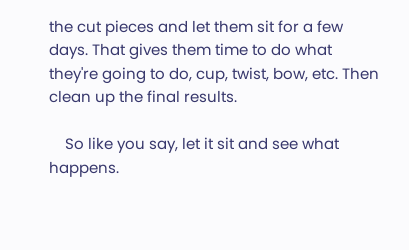the cut pieces and let them sit for a few days. That gives them time to do what they're going to do, cup, twist, bow, etc. Then clean up the final results.

    So like you say, let it sit and see what happens.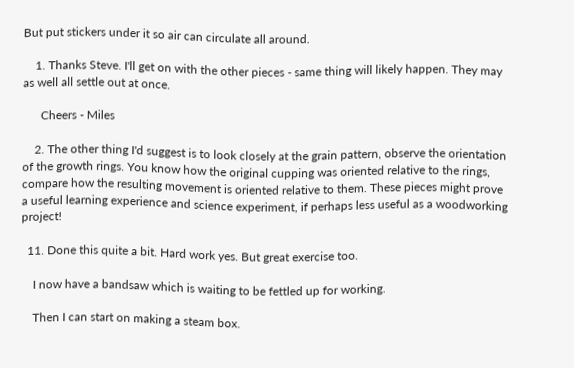But put stickers under it so air can circulate all around.

    1. Thanks Steve. I'll get on with the other pieces - same thing will likely happen. They may as well all settle out at once.

      Cheers - Miles

    2. The other thing I'd suggest is to look closely at the grain pattern, observe the orientation of the growth rings. You know how the original cupping was oriented relative to the rings, compare how the resulting movement is oriented relative to them. These pieces might prove a useful learning experience and science experiment, if perhaps less useful as a woodworking project!

  11. Done this quite a bit. Hard work yes. But great exercise too.

    I now have a bandsaw which is waiting to be fettled up for working.

    Then I can start on making a steam box.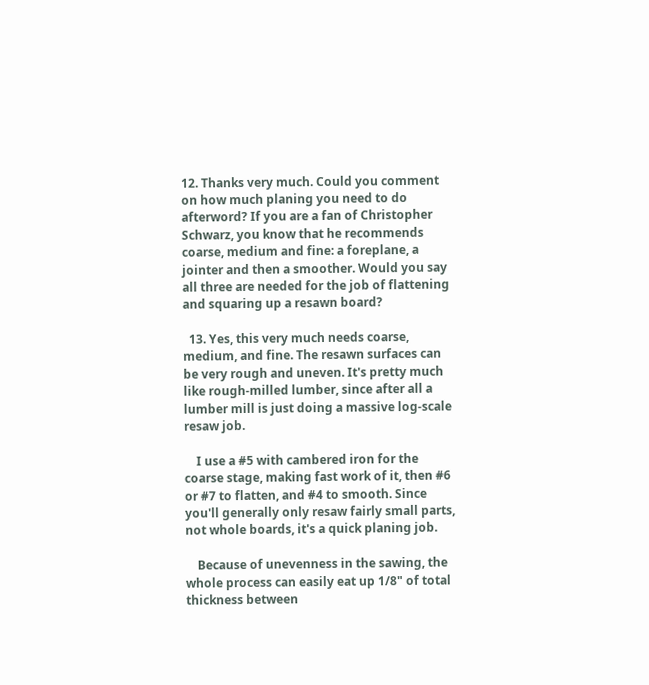12. Thanks very much. Could you comment on how much planing you need to do afterword? If you are a fan of Christopher Schwarz, you know that he recommends coarse, medium and fine: a foreplane, a jointer and then a smoother. Would you say all three are needed for the job of flattening and squaring up a resawn board?

  13. Yes, this very much needs coarse, medium, and fine. The resawn surfaces can be very rough and uneven. It's pretty much like rough-milled lumber, since after all a lumber mill is just doing a massive log-scale resaw job.

    I use a #5 with cambered iron for the coarse stage, making fast work of it, then #6 or #7 to flatten, and #4 to smooth. Since you'll generally only resaw fairly small parts, not whole boards, it's a quick planing job.

    Because of unevenness in the sawing, the whole process can easily eat up 1/8" of total thickness between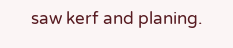saw kerf and planing.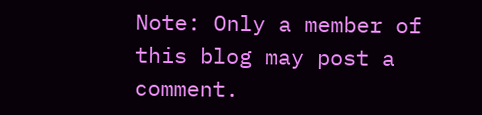Note: Only a member of this blog may post a comment.